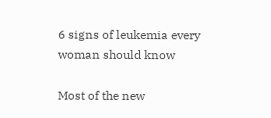6 signs of leukemia every woman should know

Most of the new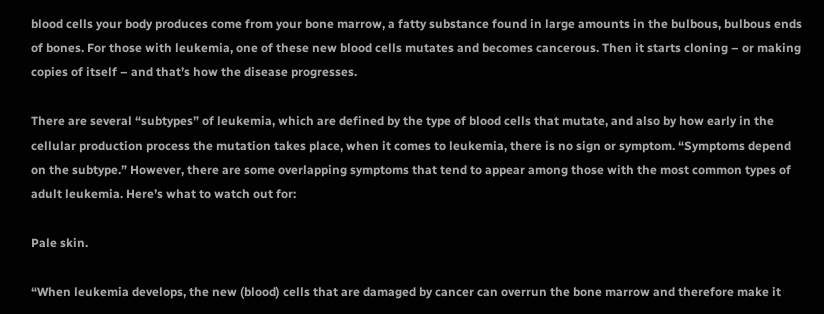blood cells your body produces come from your bone marrow, a fatty substance found in large amounts in the bulbous, bulbous ends of bones. For those with leukemia, one of these new blood cells mutates and becomes cancerous. Then it starts cloning – or making copies of itself – and that’s how the disease progresses.

There are several “subtypes” of leukemia, which are defined by the type of blood cells that mutate, and also by how early in the cellular production process the mutation takes place, when it comes to leukemia, there is no sign or symptom. “Symptoms depend on the subtype.” However, there are some overlapping symptoms that tend to appear among those with the most common types of adult leukemia. Here’s what to watch out for:

Pale skin.

“When leukemia develops, the new (blood) cells that are damaged by cancer can overrun the bone marrow and therefore make it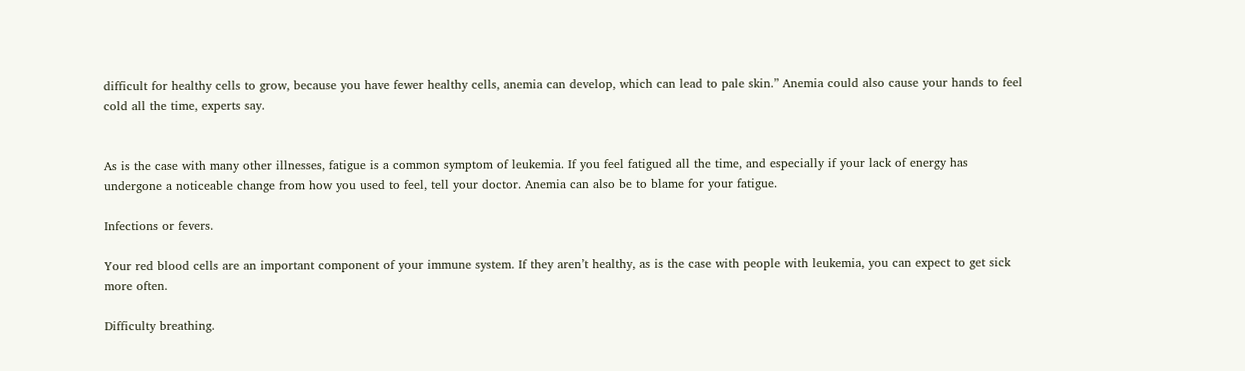difficult for healthy cells to grow, because you have fewer healthy cells, anemia can develop, which can lead to pale skin.” Anemia could also cause your hands to feel cold all the time, experts say.


As is the case with many other illnesses, fatigue is a common symptom of leukemia. If you feel fatigued all the time, and especially if your lack of energy has undergone a noticeable change from how you used to feel, tell your doctor. Anemia can also be to blame for your fatigue.

Infections or fevers.

Your red blood cells are an important component of your immune system. If they aren’t healthy, as is the case with people with leukemia, you can expect to get sick more often.

Difficulty breathing.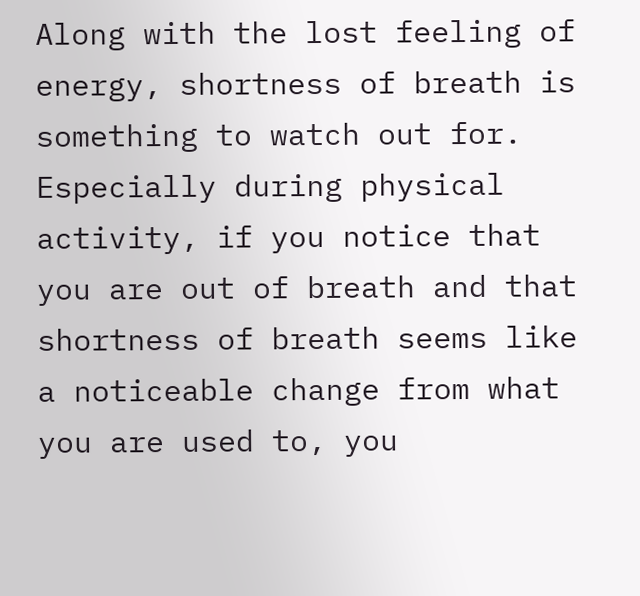Along with the lost feeling of energy, shortness of breath is something to watch out for. Especially during physical activity, if you notice that you are out of breath and that shortness of breath seems like a noticeable change from what you are used to, you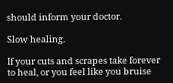should inform your doctor.

Slow healing.

If your cuts and scrapes take forever to heal, or you feel like you bruise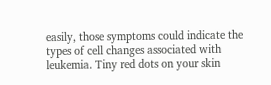easily, those symptoms could indicate the types of cell changes associated with leukemia. Tiny red dots on your skin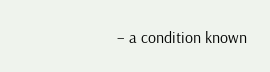– a condition known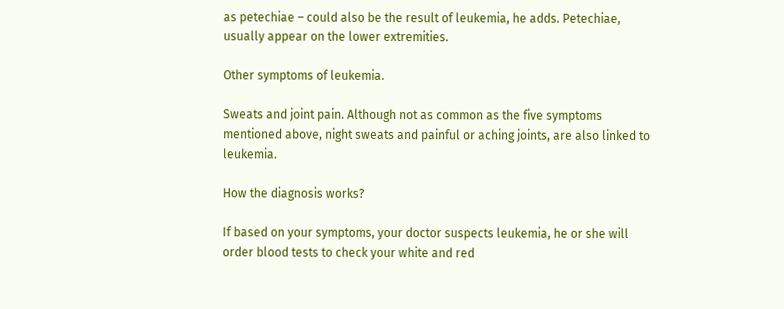as petechiae – could also be the result of leukemia, he adds. Petechiae, usually appear on the lower extremities.

Other symptoms of leukemia.

Sweats and joint pain. Although not as common as the five symptoms mentioned above, night sweats and painful or aching joints, are also linked to leukemia.

How the diagnosis works?

If based on your symptoms, your doctor suspects leukemia, he or she will order blood tests to check your white and red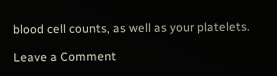blood cell counts, as well as your platelets.

Leave a Comment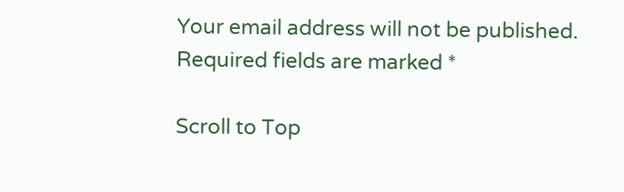Your email address will not be published. Required fields are marked *

Scroll to Top